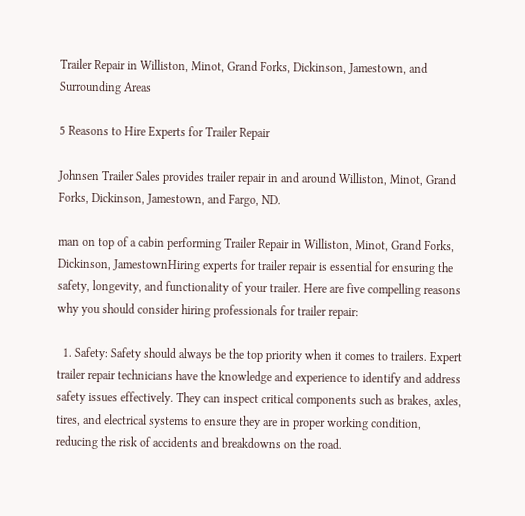Trailer Repair in Williston, Minot, Grand Forks, Dickinson, Jamestown, and Surrounding Areas

5 Reasons to Hire Experts for Trailer Repair

Johnsen Trailer Sales provides trailer repair in and around Williston, Minot, Grand Forks, Dickinson, Jamestown, and Fargo, ND.

man on top of a cabin performing Trailer Repair in Williston, Minot, Grand Forks, Dickinson, JamestownHiring experts for trailer repair is essential for ensuring the safety, longevity, and functionality of your trailer. Here are five compelling reasons why you should consider hiring professionals for trailer repair:

  1. Safety: Safety should always be the top priority when it comes to trailers. Expert trailer repair technicians have the knowledge and experience to identify and address safety issues effectively. They can inspect critical components such as brakes, axles, tires, and electrical systems to ensure they are in proper working condition, reducing the risk of accidents and breakdowns on the road.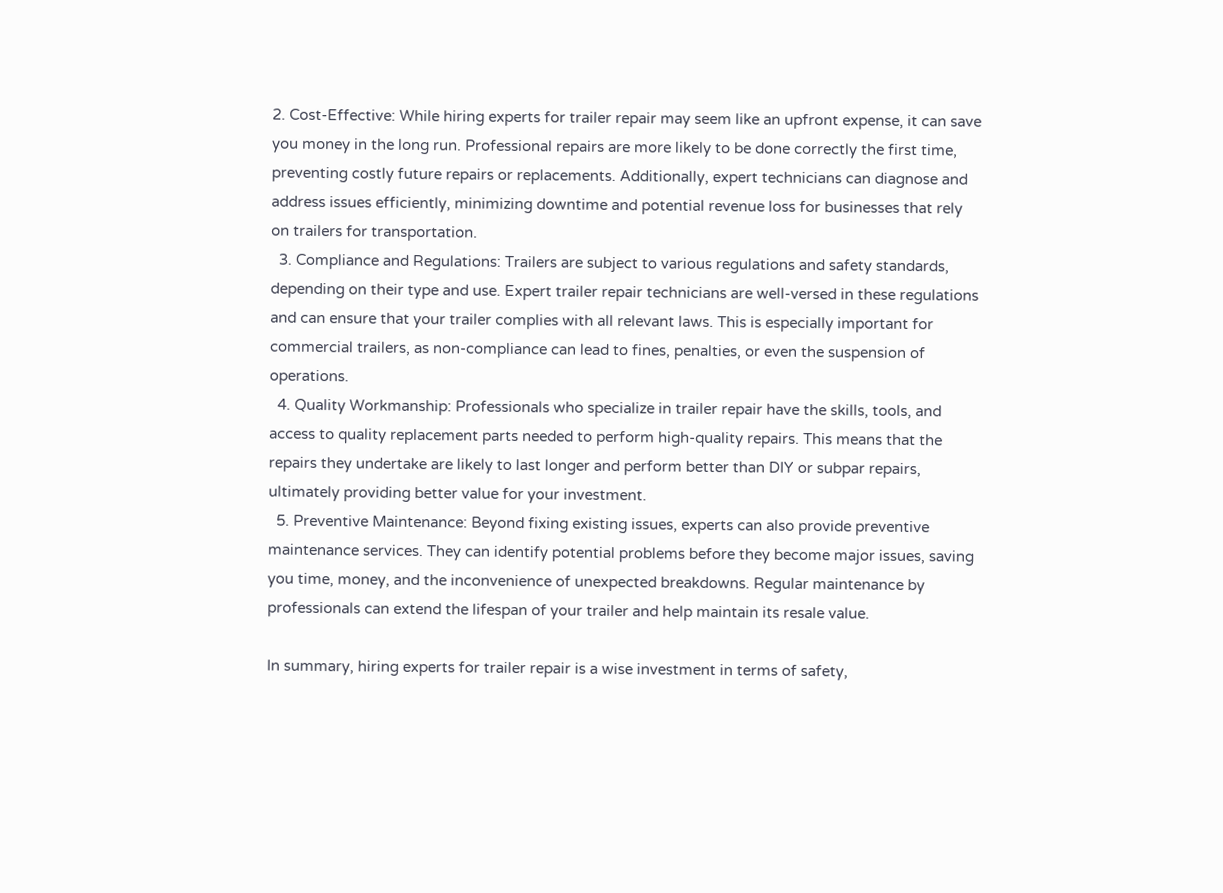2. Cost-Effective: While hiring experts for trailer repair may seem like an upfront expense, it can save you money in the long run. Professional repairs are more likely to be done correctly the first time, preventing costly future repairs or replacements. Additionally, expert technicians can diagnose and address issues efficiently, minimizing downtime and potential revenue loss for businesses that rely on trailers for transportation.
  3. Compliance and Regulations: Trailers are subject to various regulations and safety standards, depending on their type and use. Expert trailer repair technicians are well-versed in these regulations and can ensure that your trailer complies with all relevant laws. This is especially important for commercial trailers, as non-compliance can lead to fines, penalties, or even the suspension of operations.
  4. Quality Workmanship: Professionals who specialize in trailer repair have the skills, tools, and access to quality replacement parts needed to perform high-quality repairs. This means that the repairs they undertake are likely to last longer and perform better than DIY or subpar repairs, ultimately providing better value for your investment.
  5. Preventive Maintenance: Beyond fixing existing issues, experts can also provide preventive maintenance services. They can identify potential problems before they become major issues, saving you time, money, and the inconvenience of unexpected breakdowns. Regular maintenance by professionals can extend the lifespan of your trailer and help maintain its resale value.

In summary, hiring experts for trailer repair is a wise investment in terms of safety,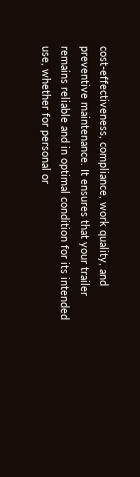cost-effectiveness, compliance, work quality, and preventive maintenance. It ensures that your trailer remains reliable and in optimal condition for its intended use, whether for personal or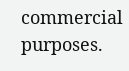commercial purposes.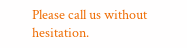Please call us without hesitation.